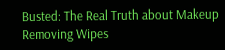Busted: The Real Truth about Makeup Removing Wipes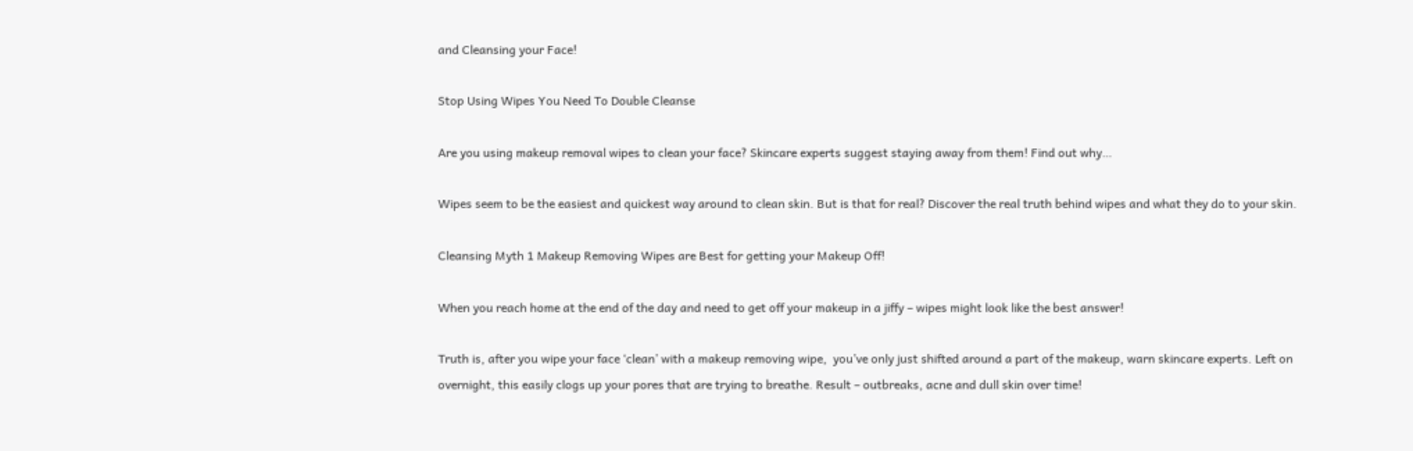and Cleansing your Face!

Stop Using Wipes You Need To Double Cleanse

Are you using makeup removal wipes to clean your face? Skincare experts suggest staying away from them! Find out why…

Wipes seem to be the easiest and quickest way around to clean skin. But is that for real? Discover the real truth behind wipes and what they do to your skin.

Cleansing Myth 1 Makeup Removing Wipes are Best for getting your Makeup Off!

When you reach home at the end of the day and need to get off your makeup in a jiffy – wipes might look like the best answer!

Truth is, after you wipe your face ‘clean’ with a makeup removing wipe,  you’ve only just shifted around a part of the makeup, warn skincare experts. Left on overnight, this easily clogs up your pores that are trying to breathe. Result – outbreaks, acne and dull skin over time!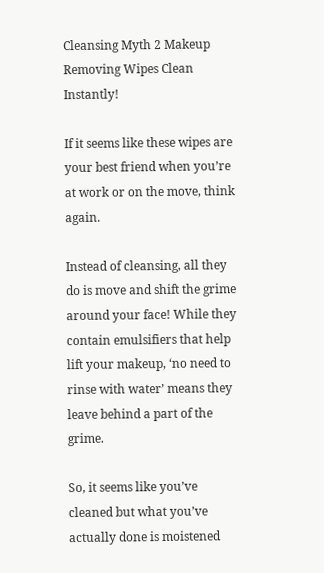Cleansing Myth 2 Makeup Removing Wipes Clean Instantly!

If it seems like these wipes are your best friend when you’re at work or on the move, think again.

Instead of cleansing, all they do is move and shift the grime around your face! While they contain emulsifiers that help lift your makeup, ‘no need to rinse with water’ means they leave behind a part of the grime.

So, it seems like you’ve cleaned but what you’ve actually done is moistened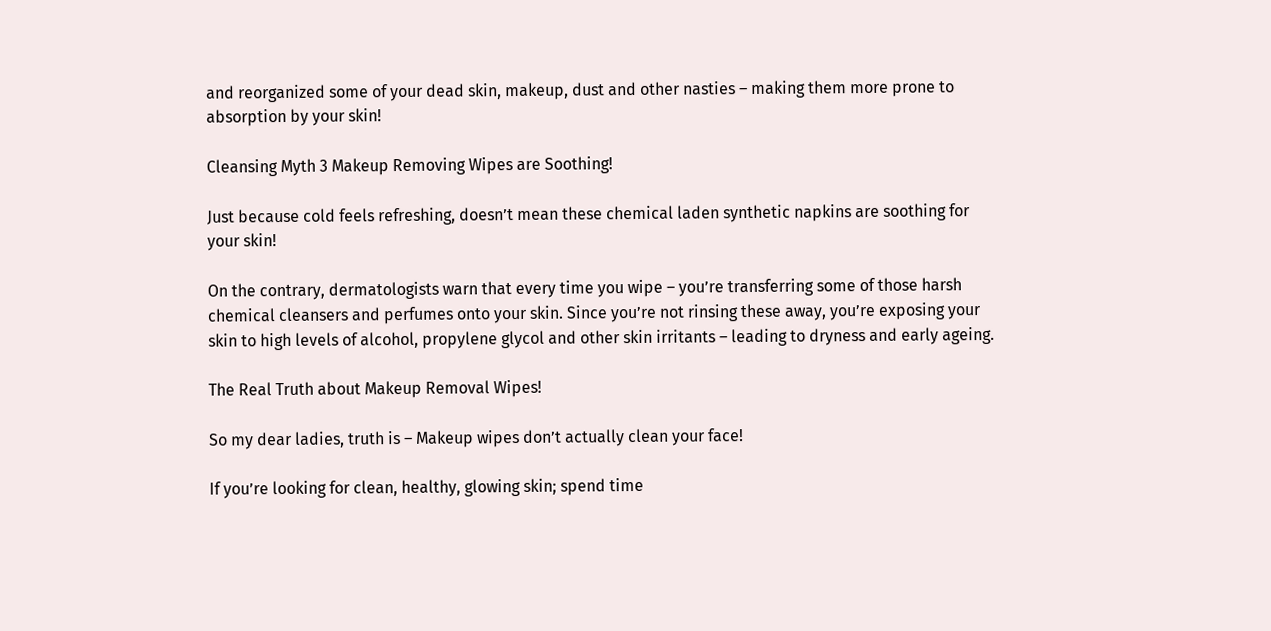and reorganized some of your dead skin, makeup, dust and other nasties – making them more prone to absorption by your skin!

Cleansing Myth 3 Makeup Removing Wipes are Soothing!

Just because cold feels refreshing, doesn’t mean these chemical laden synthetic napkins are soothing for your skin!

On the contrary, dermatologists warn that every time you wipe – you’re transferring some of those harsh chemical cleansers and perfumes onto your skin. Since you’re not rinsing these away, you’re exposing your skin to high levels of alcohol, propylene glycol and other skin irritants – leading to dryness and early ageing.

The Real Truth about Makeup Removal Wipes!

So my dear ladies, truth is – Makeup wipes don’t actually clean your face!

If you’re looking for clean, healthy, glowing skin; spend time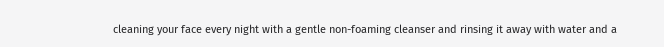cleaning your face every night with a gentle non-foaming cleanser and rinsing it away with water and a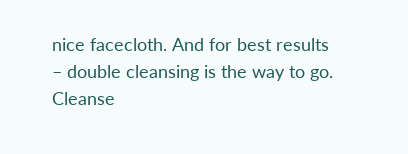nice facecloth. And for best results – double cleansing is the way to go. Cleanse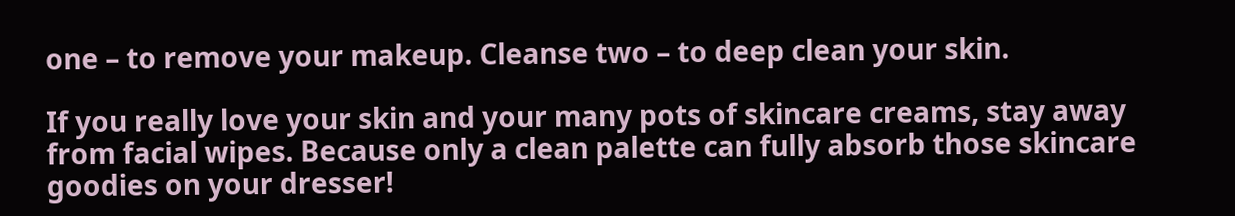one – to remove your makeup. Cleanse two – to deep clean your skin.

If you really love your skin and your many pots of skincare creams, stay away from facial wipes. Because only a clean palette can fully absorb those skincare goodies on your dresser!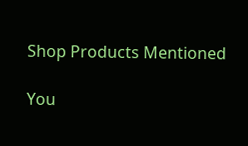Shop Products Mentioned

You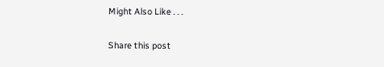Might Also Like . . .

Share this post